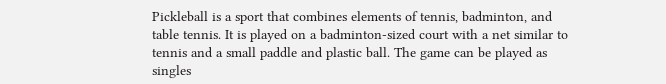Pickleball is a sport that combines elements of tennis, badminton, and table tennis. It is played on a badminton-sized court with a net similar to tennis and a small paddle and plastic ball. The game can be played as singles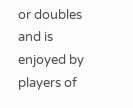or doubles and is enjoyed by players of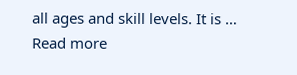all ages and skill levels. It is … Read more